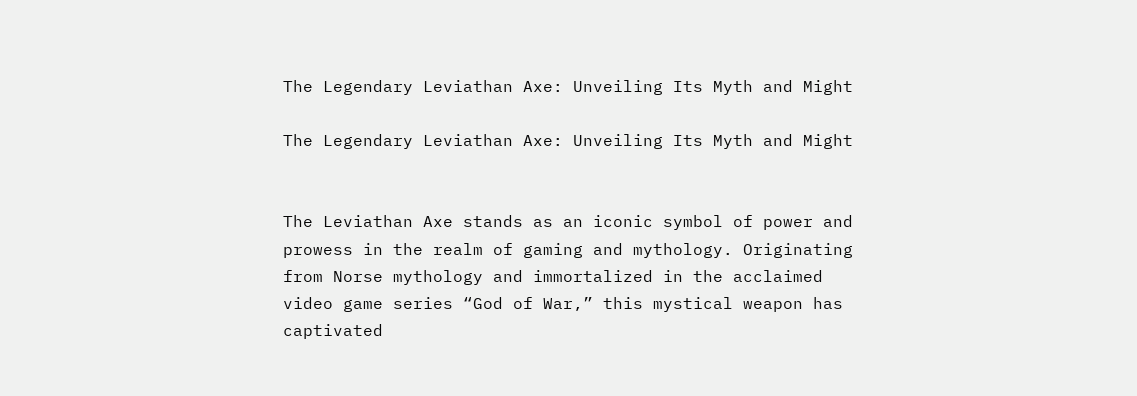The Legendary Leviathan Axe: Unveiling Its Myth and Might

The Legendary Leviathan Axe: Unveiling Its Myth and Might


The Leviathan Axe stands as an iconic symbol of power and prowess in the realm of gaming and mythology. Originating from Norse mythology and immortalized in the acclaimed video game series “God of War,” this mystical weapon has captivated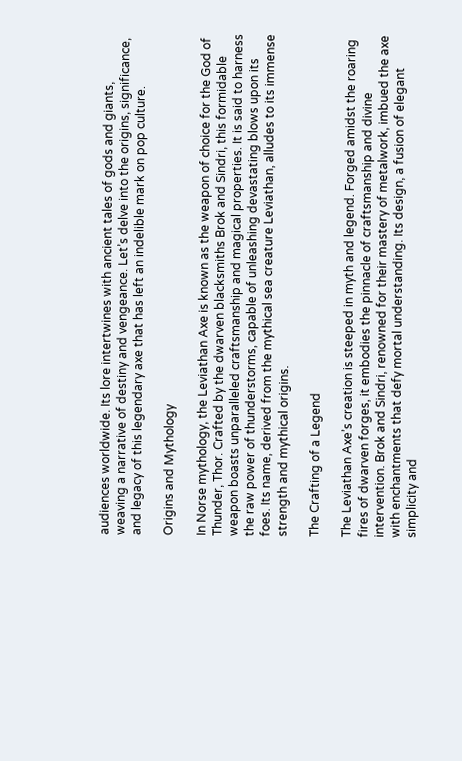audiences worldwide. Its lore intertwines with ancient tales of gods and giants, weaving a narrative of destiny and vengeance. Let’s delve into the origins, significance, and legacy of this legendary axe that has left an indelible mark on pop culture.

Origins and Mythology

In Norse mythology, the Leviathan Axe is known as the weapon of choice for the God of Thunder, Thor. Crafted by the dwarven blacksmiths Brok and Sindri, this formidable weapon boasts unparalleled craftsmanship and magical properties. It is said to harness the raw power of thunderstorms, capable of unleashing devastating blows upon its foes. Its name, derived from the mythical sea creature Leviathan, alludes to its immense strength and mythical origins.

The Crafting of a Legend

The Leviathan Axe’s creation is steeped in myth and legend. Forged amidst the roaring fires of dwarven forges, it embodies the pinnacle of craftsmanship and divine intervention. Brok and Sindri, renowned for their mastery of metalwork, imbued the axe with enchantments that defy mortal understanding. Its design, a fusion of elegant simplicity and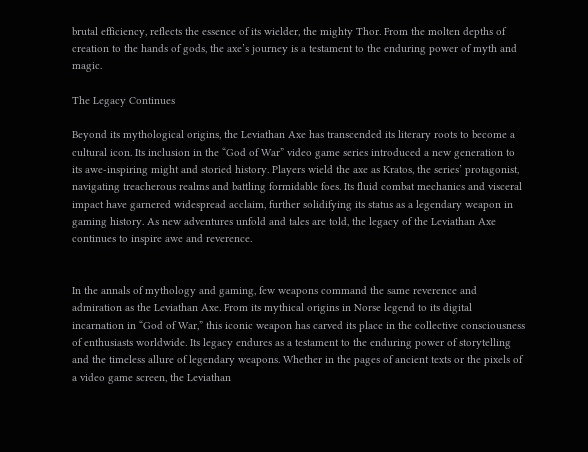brutal efficiency, reflects the essence of its wielder, the mighty Thor. From the molten depths of creation to the hands of gods, the axe’s journey is a testament to the enduring power of myth and magic.

The Legacy Continues

Beyond its mythological origins, the Leviathan Axe has transcended its literary roots to become a cultural icon. Its inclusion in the “God of War” video game series introduced a new generation to its awe-inspiring might and storied history. Players wield the axe as Kratos, the series’ protagonist, navigating treacherous realms and battling formidable foes. Its fluid combat mechanics and visceral impact have garnered widespread acclaim, further solidifying its status as a legendary weapon in gaming history. As new adventures unfold and tales are told, the legacy of the Leviathan Axe continues to inspire awe and reverence.


In the annals of mythology and gaming, few weapons command the same reverence and admiration as the Leviathan Axe. From its mythical origins in Norse legend to its digital incarnation in “God of War,” this iconic weapon has carved its place in the collective consciousness of enthusiasts worldwide. Its legacy endures as a testament to the enduring power of storytelling and the timeless allure of legendary weapons. Whether in the pages of ancient texts or the pixels of a video game screen, the Leviathan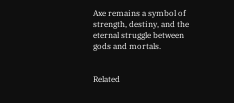Axe remains a symbol of strength, destiny, and the eternal struggle between gods and mortals.


Related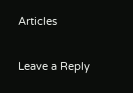Articles

Leave a Reply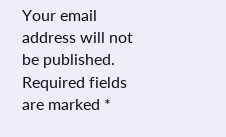Your email address will not be published. Required fields are marked *